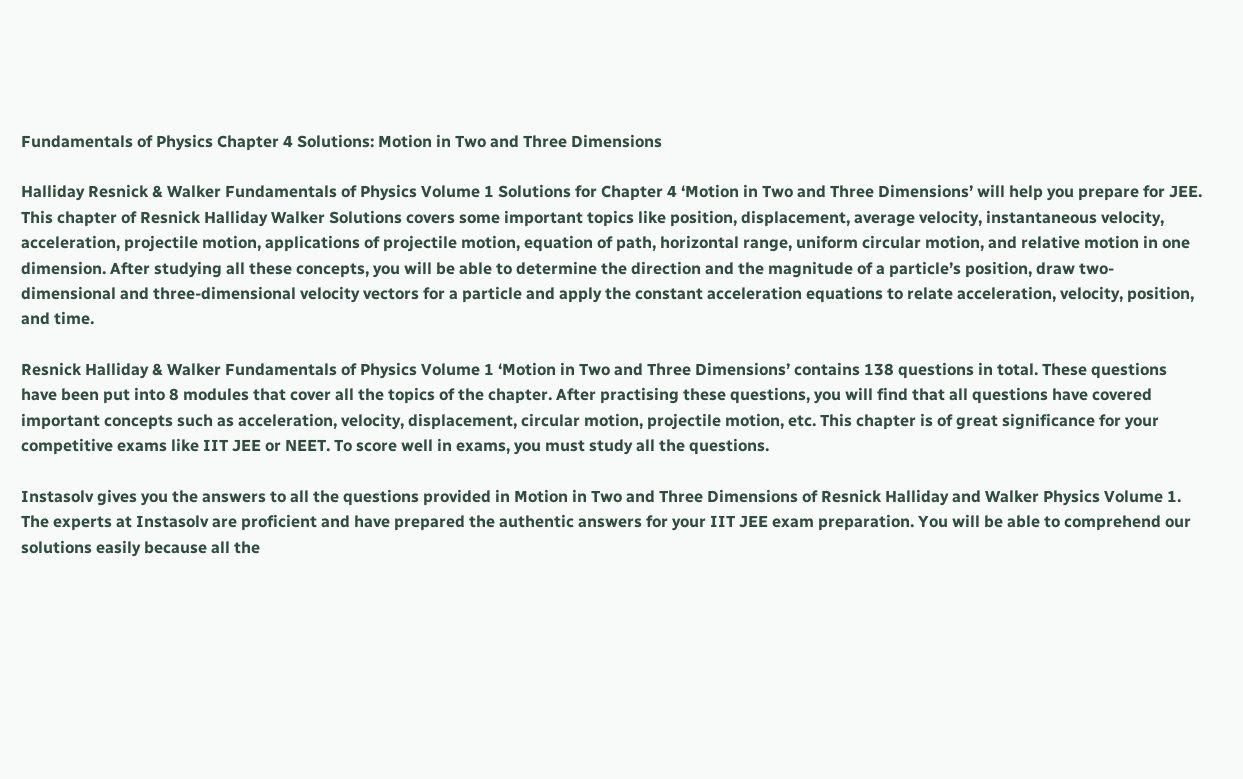Fundamentals of Physics Chapter 4 Solutions: Motion in Two and Three Dimensions

Halliday Resnick & Walker Fundamentals of Physics Volume 1 Solutions for Chapter 4 ‘Motion in Two and Three Dimensions’ will help you prepare for JEE. This chapter of Resnick Halliday Walker Solutions covers some important topics like position, displacement, average velocity, instantaneous velocity, acceleration, projectile motion, applications of projectile motion, equation of path, horizontal range, uniform circular motion, and relative motion in one dimension. After studying all these concepts, you will be able to determine the direction and the magnitude of a particle’s position, draw two-dimensional and three-dimensional velocity vectors for a particle and apply the constant acceleration equations to relate acceleration, velocity, position, and time.

Resnick Halliday & Walker Fundamentals of Physics Volume 1 ‘Motion in Two and Three Dimensions’ contains 138 questions in total. These questions have been put into 8 modules that cover all the topics of the chapter. After practising these questions, you will find that all questions have covered important concepts such as acceleration, velocity, displacement, circular motion, projectile motion, etc. This chapter is of great significance for your competitive exams like IIT JEE or NEET. To score well in exams, you must study all the questions.

Instasolv gives you the answers to all the questions provided in Motion in Two and Three Dimensions of Resnick Halliday and Walker Physics Volume 1. The experts at Instasolv are proficient and have prepared the authentic answers for your IIT JEE exam preparation. You will be able to comprehend our solutions easily because all the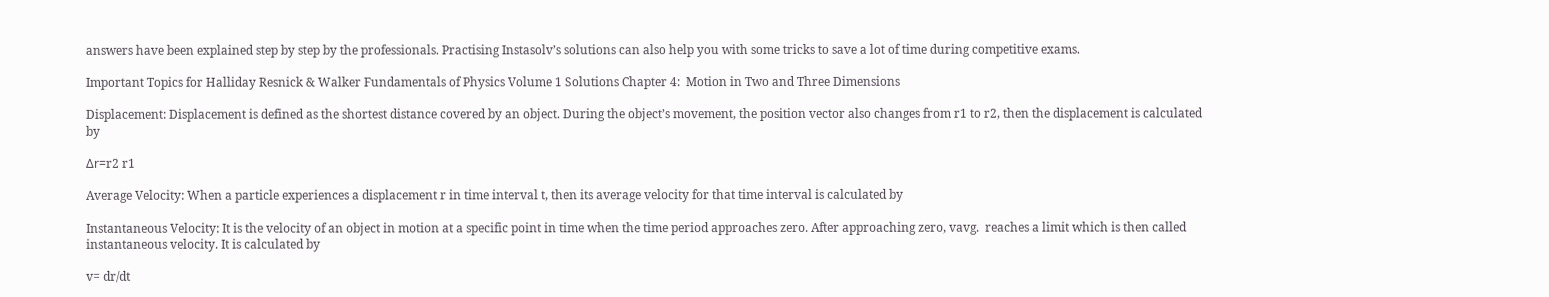answers have been explained step by step by the professionals. Practising Instasolv’s solutions can also help you with some tricks to save a lot of time during competitive exams.

Important Topics for Halliday Resnick & Walker Fundamentals of Physics Volume 1 Solutions Chapter 4:  Motion in Two and Three Dimensions

Displacement: Displacement is defined as the shortest distance covered by an object. During the object’s movement, the position vector also changes from r1 to r2, then the displacement is calculated by

Δr=r2 r1

Average Velocity: When a particle experiences a displacement r in time interval t, then its average velocity for that time interval is calculated by

Instantaneous Velocity: It is the velocity of an object in motion at a specific point in time when the time period approaches zero. After approaching zero, vavg.  reaches a limit which is then called instantaneous velocity. It is calculated by

v= dr/dt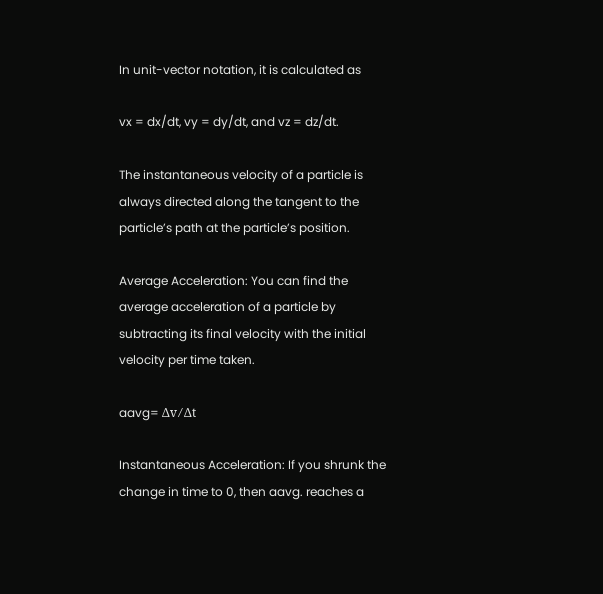In unit-vector notation, it is calculated as

vx = dx/dt, vy = dy/dt, and vz = dz/dt.

The instantaneous velocity of a particle is always directed along the tangent to the particle’s path at the particle’s position.

Average Acceleration: You can find the average acceleration of a particle by subtracting its final velocity with the initial velocity per time taken.

aavg= Δv ⁄ Δt

Instantaneous Acceleration: If you shrunk the change in time to 0, then aavg. reaches a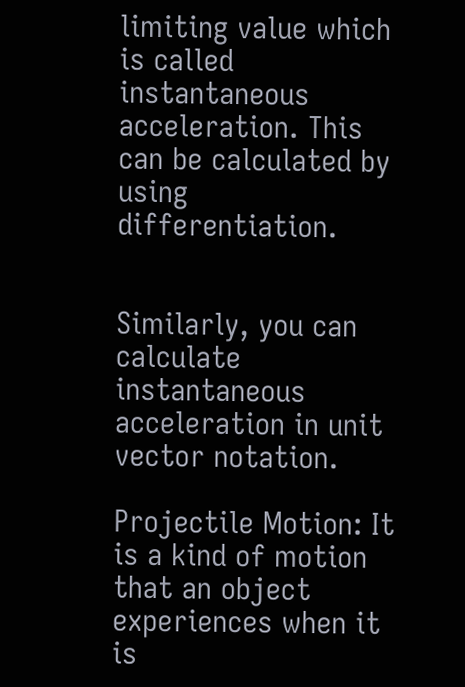limiting value which is called instantaneous acceleration. This can be calculated by using differentiation.


Similarly, you can calculate instantaneous acceleration in unit vector notation.

Projectile Motion: It is a kind of motion that an object experiences when it is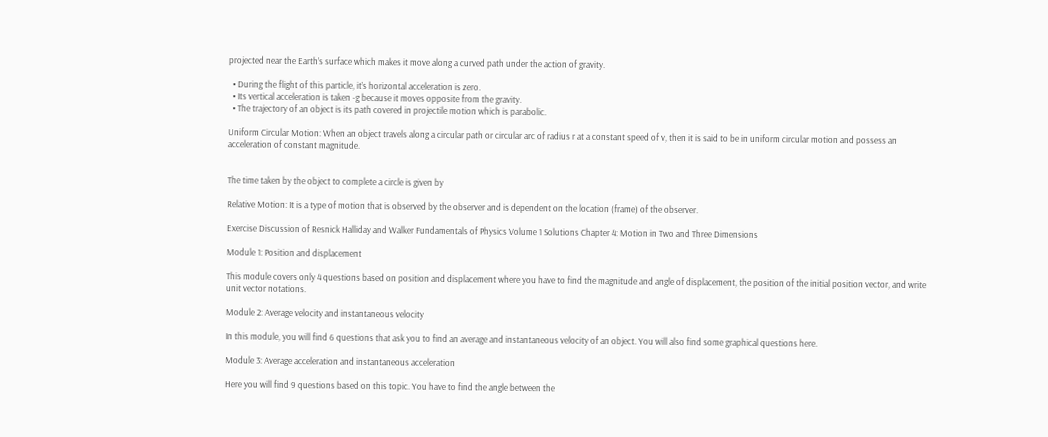projected near the Earth’s surface which makes it move along a curved path under the action of gravity.

  • During the flight of this particle, it’s horizontal acceleration is zero.
  • Its vertical acceleration is taken -g because it moves opposite from the gravity.
  • The trajectory of an object is its path covered in projectile motion which is parabolic.

Uniform Circular Motion: When an object travels along a circular path or circular arc of radius r at a constant speed of v, then it is said to be in uniform circular motion and possess an acceleration of constant magnitude.


The time taken by the object to complete a circle is given by

Relative Motion: It is a type of motion that is observed by the observer and is dependent on the location (frame) of the observer.

Exercise Discussion of Resnick Halliday and Walker Fundamentals of Physics Volume 1 Solutions Chapter 4: Motion in Two and Three Dimensions

Module 1: Position and displacement

This module covers only 4 questions based on position and displacement where you have to find the magnitude and angle of displacement, the position of the initial position vector, and write unit vector notations.

Module 2: Average velocity and instantaneous velocity

In this module, you will find 6 questions that ask you to find an average and instantaneous velocity of an object. You will also find some graphical questions here.

Module 3: Average acceleration and instantaneous acceleration

Here you will find 9 questions based on this topic. You have to find the angle between the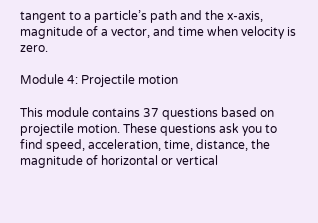tangent to a particle’s path and the x-axis, magnitude of a vector, and time when velocity is zero.

Module 4: Projectile motion

This module contains 37 questions based on projectile motion. These questions ask you to find speed, acceleration, time, distance, the magnitude of horizontal or vertical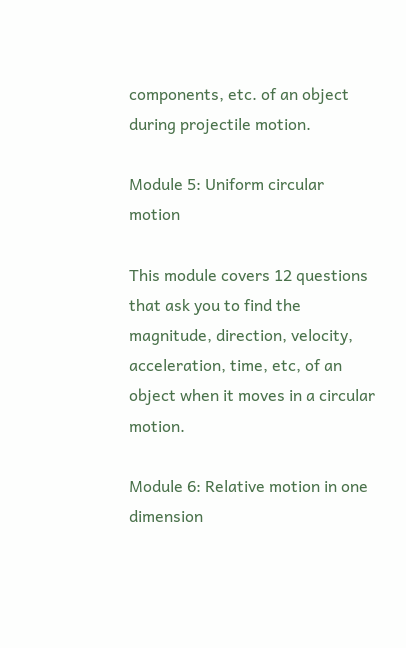components, etc. of an object during projectile motion.

Module 5: Uniform circular motion

This module covers 12 questions that ask you to find the magnitude, direction, velocity, acceleration, time, etc, of an object when it moves in a circular motion.

Module 6: Relative motion in one dimension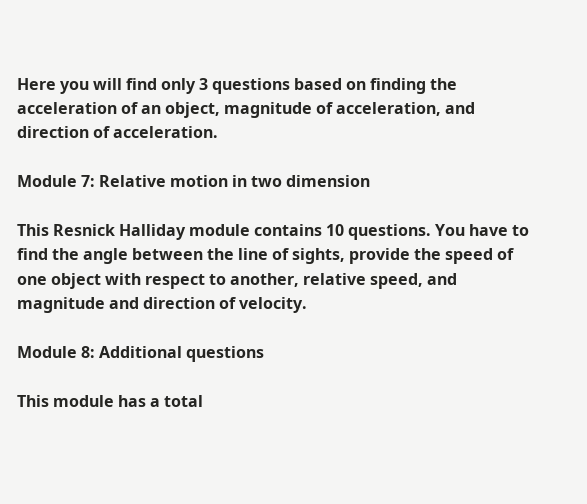Here you will find only 3 questions based on finding the acceleration of an object, magnitude of acceleration, and direction of acceleration.

Module 7: Relative motion in two dimension

This Resnick Halliday module contains 10 questions. You have to find the angle between the line of sights, provide the speed of one object with respect to another, relative speed, and magnitude and direction of velocity.

Module 8: Additional questions

This module has a total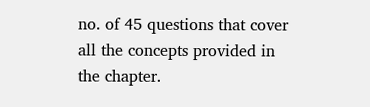no. of 45 questions that cover all the concepts provided in the chapter.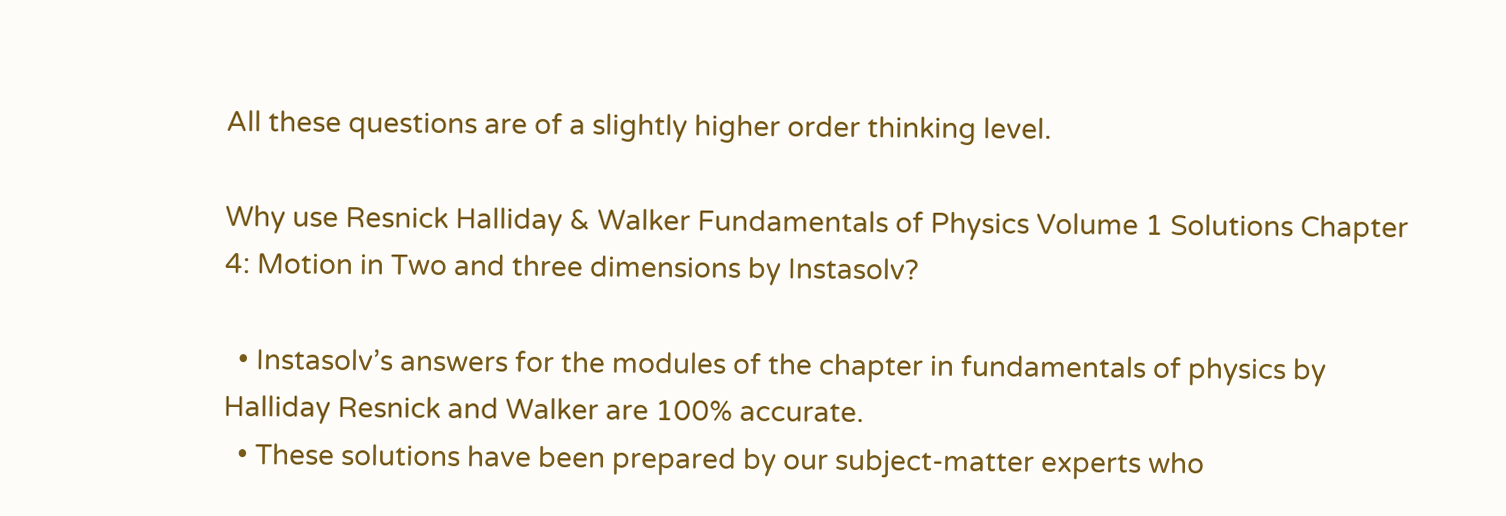All these questions are of a slightly higher order thinking level.

Why use Resnick Halliday & Walker Fundamentals of Physics Volume 1 Solutions Chapter 4: Motion in Two and three dimensions by Instasolv?

  • Instasolv’s answers for the modules of the chapter in fundamentals of physics by Halliday Resnick and Walker are 100% accurate.
  • These solutions have been prepared by our subject-matter experts who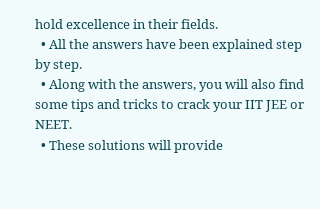hold excellence in their fields.
  • All the answers have been explained step by step.
  • Along with the answers, you will also find some tips and tricks to crack your IIT JEE or NEET.
  • These solutions will provide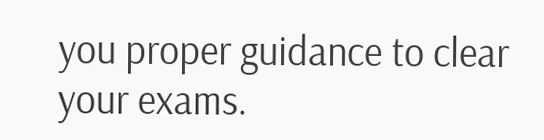you proper guidance to clear your exams.